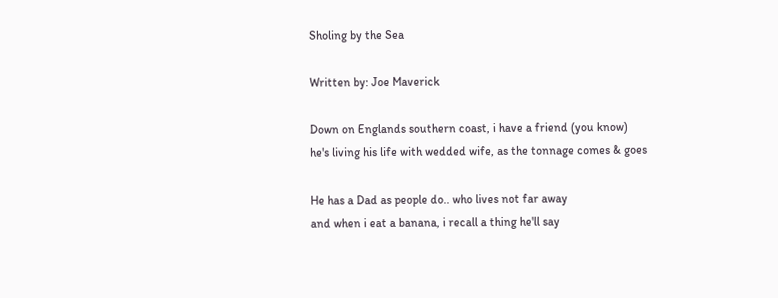Sholing by the Sea

Written by: Joe Maverick

Down on Englands southern coast, i have a friend (you know)
he's living his life with wedded wife, as the tonnage comes & goes

He has a Dad as people do.. who lives not far away
and when i eat a banana, i recall a thing he'll say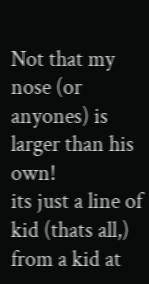Not that my nose (or anyones) is larger than his own!
its just a line of kid (thats all,) from a kid at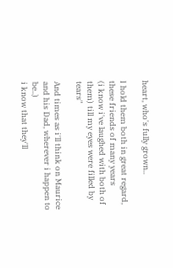heart, who's fully grown..

I hold them both in great regard, these friends of many years
(i know i've laughed with both of them) till my eyes were filled by tears"

And times as i'll think on Maurice and his Dad, wherever i happen to be..)
i know that they'll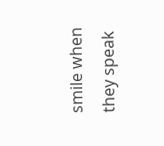smile when they speak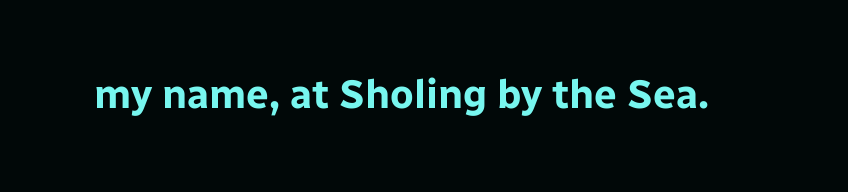my name, at Sholing by the Sea.